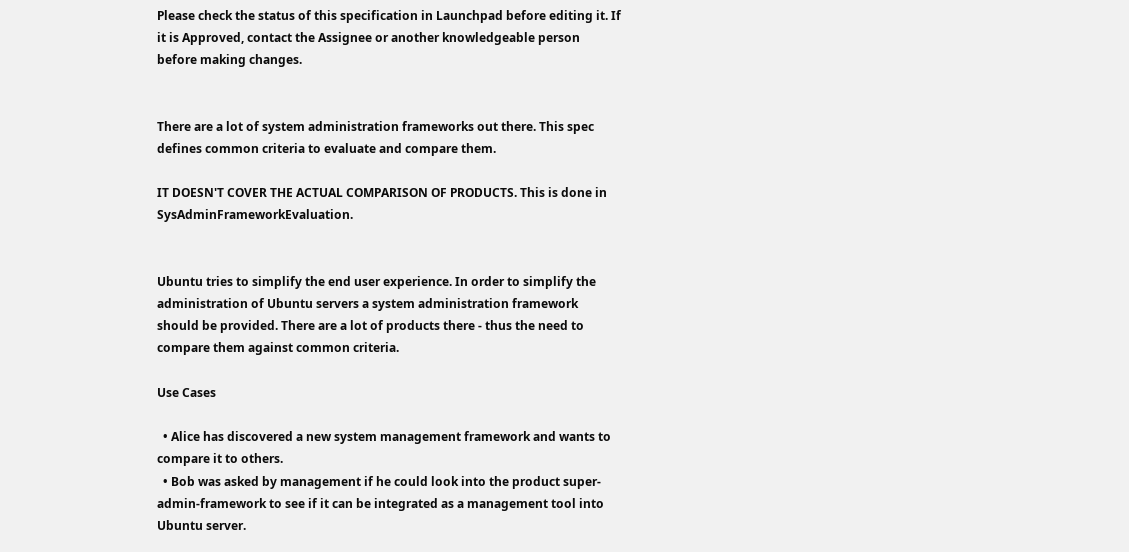Please check the status of this specification in Launchpad before editing it. If it is Approved, contact the Assignee or another knowledgeable person before making changes.


There are a lot of system administration frameworks out there. This spec defines common criteria to evaluate and compare them.

IT DOESN'T COVER THE ACTUAL COMPARISON OF PRODUCTS. This is done in SysAdminFrameworkEvaluation.


Ubuntu tries to simplify the end user experience. In order to simplify the administration of Ubuntu servers a system administration framework should be provided. There are a lot of products there - thus the need to compare them against common criteria.

Use Cases

  • Alice has discovered a new system management framework and wants to compare it to others.
  • Bob was asked by management if he could look into the product super-admin-framework to see if it can be integrated as a management tool into Ubuntu server.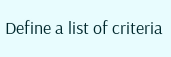Define a list of criteria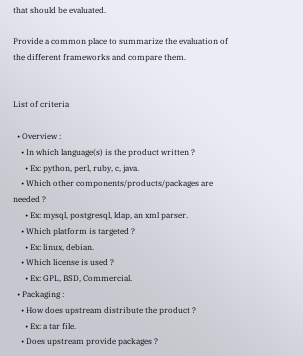that should be evaluated.

Provide a common place to summarize the evaluation of the different frameworks and compare them.


List of criteria

  • Overview :
    • In which language(s) is the product written ?
      • Ex: python, perl, ruby, c, java.
    • Which other components/products/packages are needed ?
      • Ex: mysql, postgresql, ldap, an xml parser.
    • Which platform is targeted ?
      • Ex: linux, debian.
    • Which license is used ?
      • Ex: GPL, BSD, Commercial.
  • Packaging :
    • How does upstream distribute the product ?
      • Ex: a tar file.
    • Does upstream provide packages ?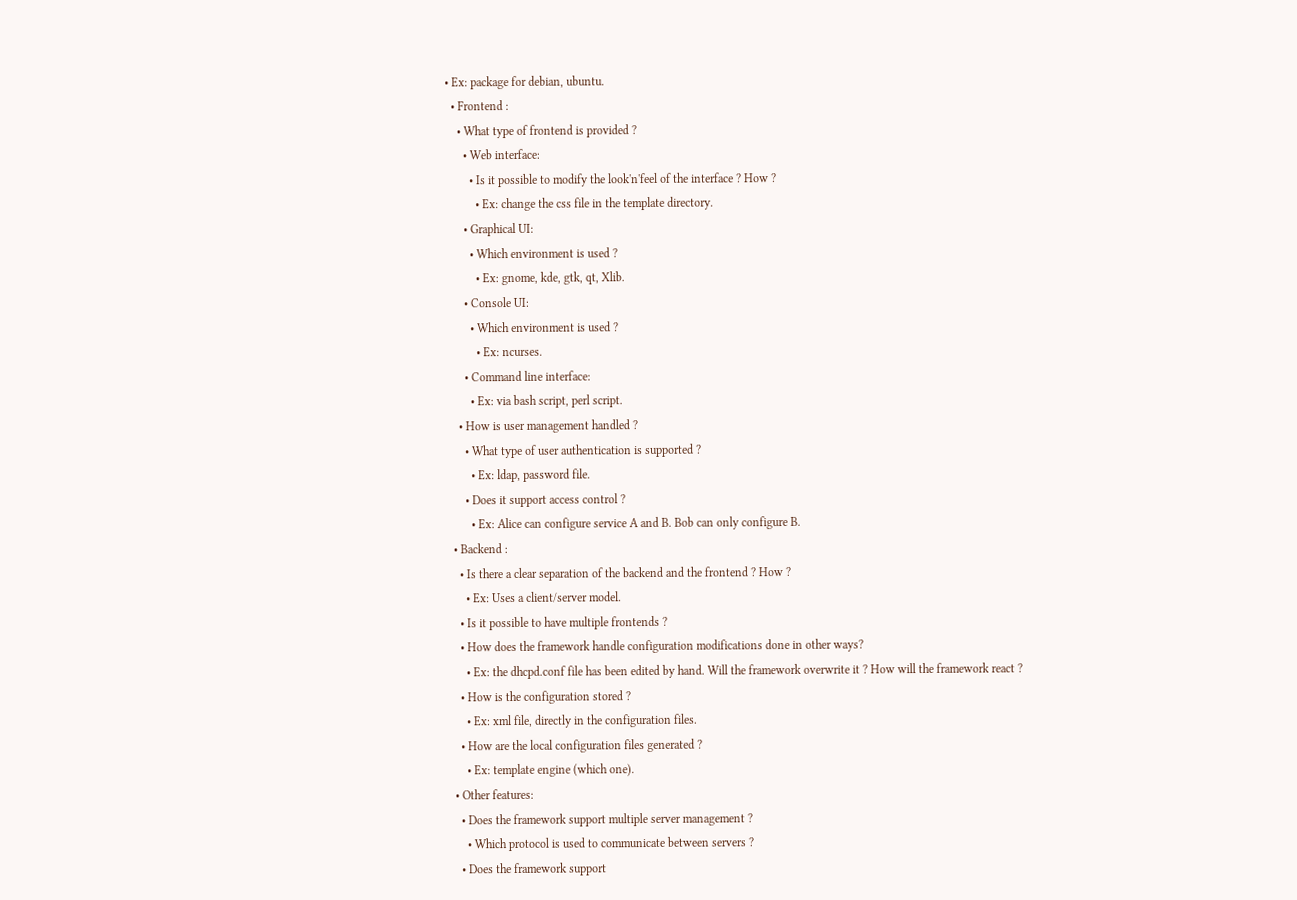• Ex: package for debian, ubuntu.
  • Frontend :
    • What type of frontend is provided ?
      • Web interface:
        • Is it possible to modify the look'n'feel of the interface ? How ?
          • Ex: change the css file in the template directory.
      • Graphical UI:
        • Which environment is used ?
          • Ex: gnome, kde, gtk, qt, Xlib.
      • Console UI:
        • Which environment is used ?
          • Ex: ncurses.
      • Command line interface:
        • Ex: via bash script, perl script.
    • How is user management handled ?
      • What type of user authentication is supported ?
        • Ex: ldap, password file.
      • Does it support access control ?
        • Ex: Alice can configure service A and B. Bob can only configure B.
  • Backend :
    • Is there a clear separation of the backend and the frontend ? How ?
      • Ex: Uses a client/server model.
    • Is it possible to have multiple frontends ?
    • How does the framework handle configuration modifications done in other ways?
      • Ex: the dhcpd.conf file has been edited by hand. Will the framework overwrite it ? How will the framework react ?
    • How is the configuration stored ?
      • Ex: xml file, directly in the configuration files.
    • How are the local configuration files generated ?
      • Ex: template engine (which one).
  • Other features:
    • Does the framework support multiple server management ?
      • Which protocol is used to communicate between servers ?
    • Does the framework support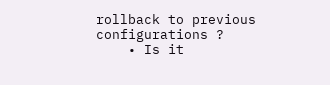rollback to previous configurations ?
    • Is it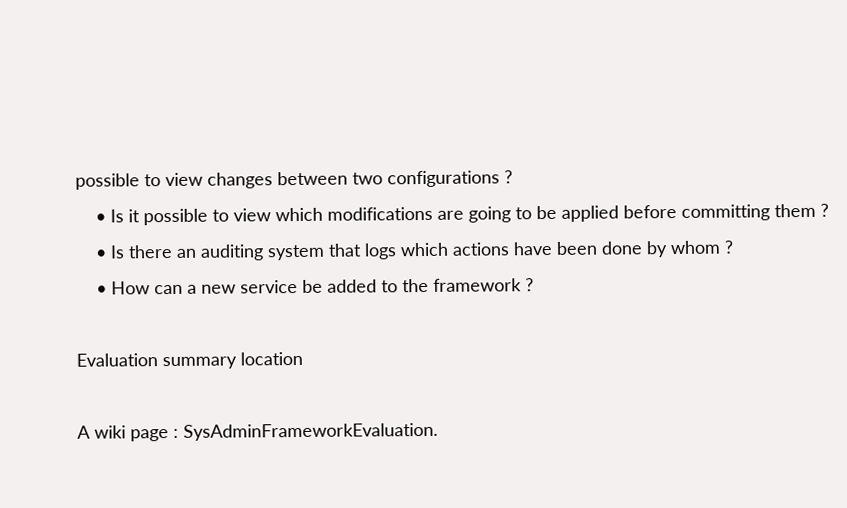possible to view changes between two configurations ?
    • Is it possible to view which modifications are going to be applied before committing them ?
    • Is there an auditing system that logs which actions have been done by whom ?
    • How can a new service be added to the framework ?

Evaluation summary location

A wiki page : SysAdminFrameworkEvaluation.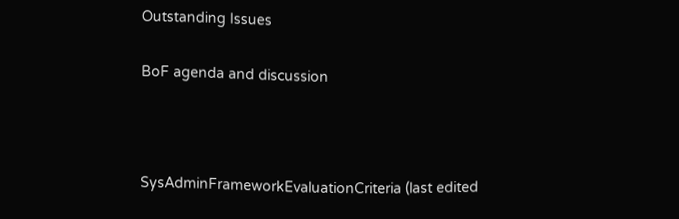Outstanding Issues

BoF agenda and discussion



SysAdminFrameworkEvaluationCriteria (last edited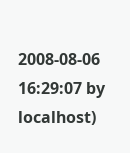2008-08-06 16:29:07 by localhost)